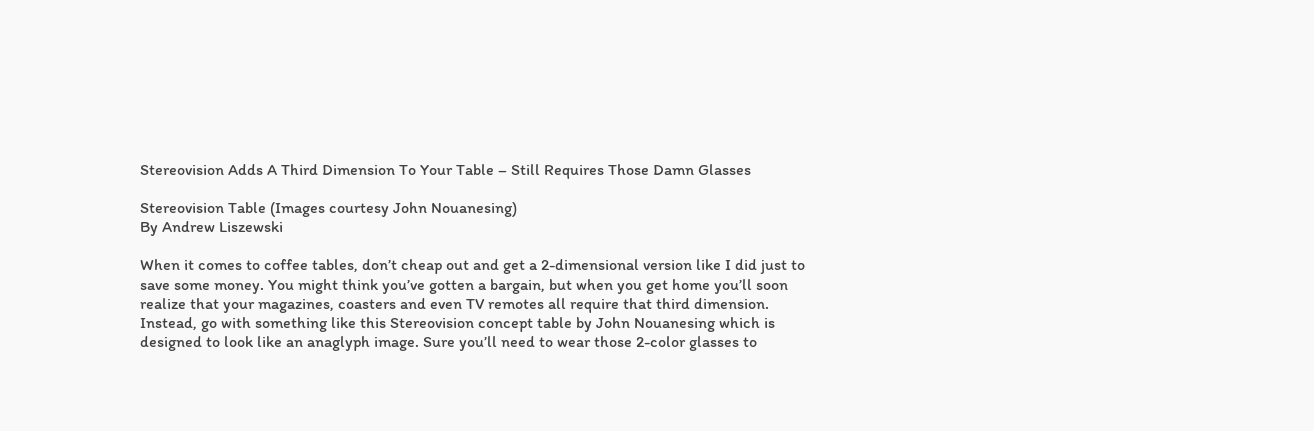Stereovision Adds A Third Dimension To Your Table – Still Requires Those Damn Glasses

Stereovision Table (Images courtesy John Nouanesing)
By Andrew Liszewski

When it comes to coffee tables, don’t cheap out and get a 2-dimensional version like I did just to save some money. You might think you’ve gotten a bargain, but when you get home you’ll soon realize that your magazines, coasters and even TV remotes all require that third dimension. Instead, go with something like this Stereovision concept table by John Nouanesing which is designed to look like an anaglyph image. Sure you’ll need to wear those 2-color glasses to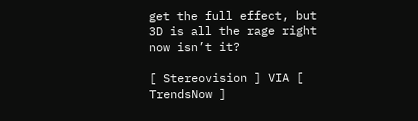get the full effect, but 3D is all the rage right now isn’t it?

[ Stereovision ] VIA [ TrendsNow ]